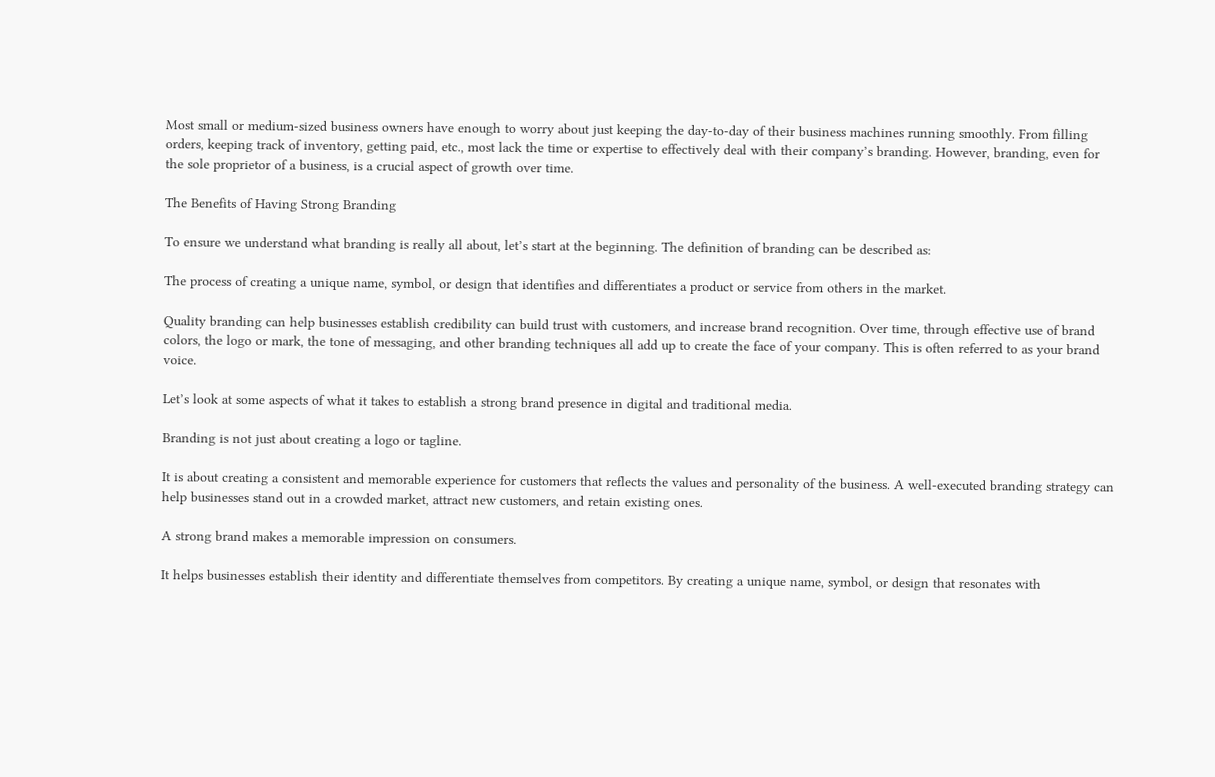Most small or medium-sized business owners have enough to worry about just keeping the day-to-day of their business machines running smoothly. From filling orders, keeping track of inventory, getting paid, etc., most lack the time or expertise to effectively deal with their company’s branding. However, branding, even for the sole proprietor of a business, is a crucial aspect of growth over time.

The Benefits of Having Strong Branding

To ensure we understand what branding is really all about, let’s start at the beginning. The definition of branding can be described as:

The process of creating a unique name, symbol, or design that identifies and differentiates a product or service from others in the market.

Quality branding can help businesses establish credibility can build trust with customers, and increase brand recognition. Over time, through effective use of brand colors, the logo or mark, the tone of messaging, and other branding techniques all add up to create the face of your company. This is often referred to as your brand voice.

Let’s look at some aspects of what it takes to establish a strong brand presence in digital and traditional media.

Branding is not just about creating a logo or tagline.

It is about creating a consistent and memorable experience for customers that reflects the values and personality of the business. A well-executed branding strategy can help businesses stand out in a crowded market, attract new customers, and retain existing ones.

A strong brand makes a memorable impression on consumers.

It helps businesses establish their identity and differentiate themselves from competitors. By creating a unique name, symbol, or design that resonates with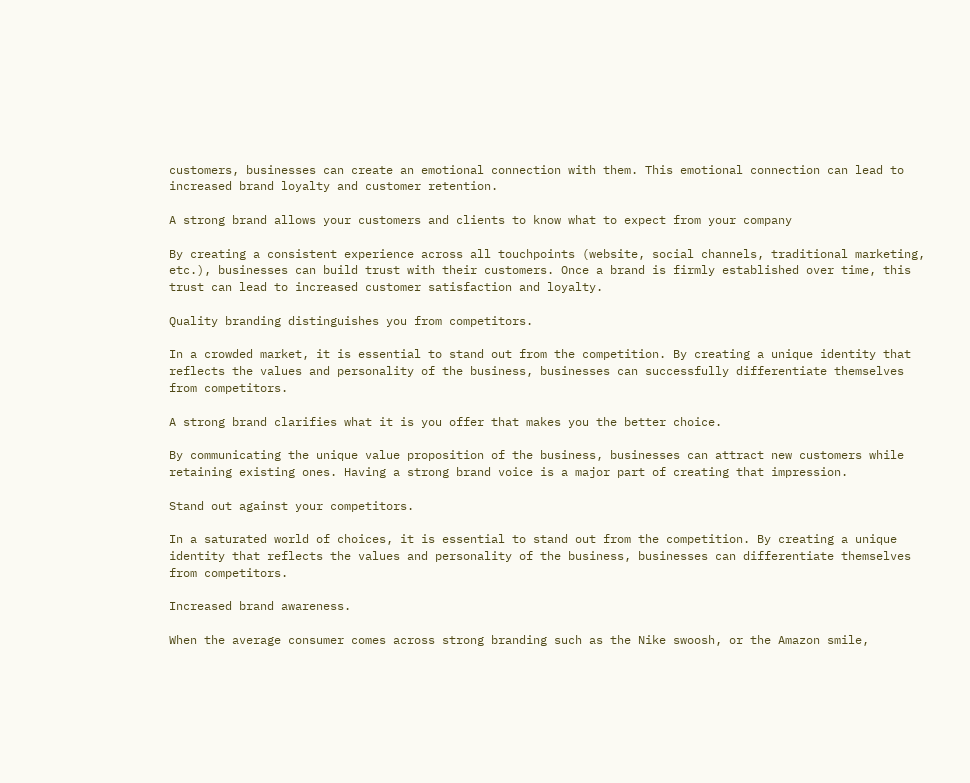customers, businesses can create an emotional connection with them. This emotional connection can lead to increased brand loyalty and customer retention.

A strong brand allows your customers and clients to know what to expect from your company

By creating a consistent experience across all touchpoints (website, social channels, traditional marketing, etc.), businesses can build trust with their customers. Once a brand is firmly established over time, this trust can lead to increased customer satisfaction and loyalty.

Quality branding distinguishes you from competitors.

In a crowded market, it is essential to stand out from the competition. By creating a unique identity that reflects the values and personality of the business, businesses can successfully differentiate themselves from competitors.

A strong brand clarifies what it is you offer that makes you the better choice.

By communicating the unique value proposition of the business, businesses can attract new customers while retaining existing ones. Having a strong brand voice is a major part of creating that impression.

Stand out against your competitors.

In a saturated world of choices, it is essential to stand out from the competition. By creating a unique identity that reflects the values and personality of the business, businesses can differentiate themselves from competitors.

Increased brand awareness.

When the average consumer comes across strong branding such as the Nike swoosh, or the Amazon smile,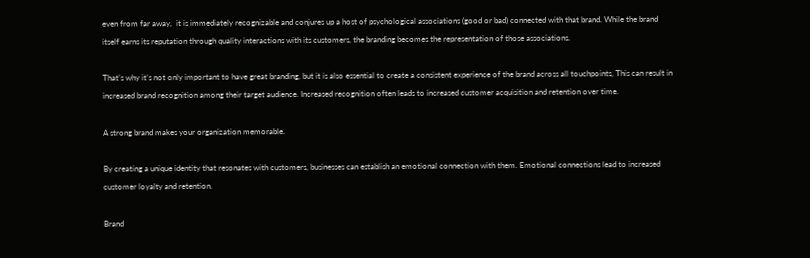even from far away,  it is immediately recognizable and conjures up a host of psychological associations (good or bad) connected with that brand. While the brand itself earns its reputation through quality interactions with its customers, the branding becomes the representation of those associations.

That’s why it’s not only important to have great branding, but it is also essential to create a consistent experience of the brand across all touchpoints, This can result in increased brand recognition among their target audience. Increased recognition often leads to increased customer acquisition and retention over time.

A strong brand makes your organization memorable.

By creating a unique identity that resonates with customers, businesses can establish an emotional connection with them. Emotional connections lead to increased customer loyalty and retention.

Brand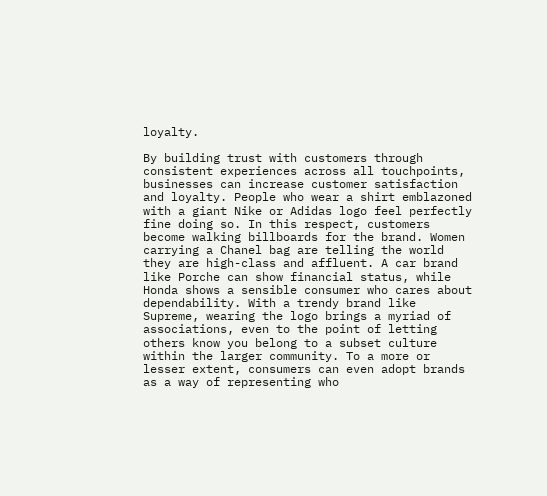loyalty.

By building trust with customers through consistent experiences across all touchpoints, businesses can increase customer satisfaction and loyalty. People who wear a shirt emblazoned with a giant Nike or Adidas logo feel perfectly fine doing so. In this respect, customers become walking billboards for the brand. Women carrying a Chanel bag are telling the world they are high-class and affluent. A car brand like Porche can show financial status, while Honda shows a sensible consumer who cares about dependability. With a trendy brand like Supreme, wearing the logo brings a myriad of associations, even to the point of letting others know you belong to a subset culture within the larger community. To a more or lesser extent, consumers can even adopt brands as a way of representing who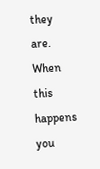they are. When this happens you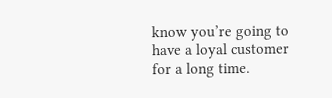know you’re going to have a loyal customer for a long time.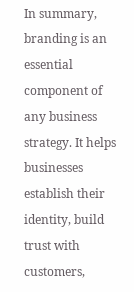In summary, branding is an essential component of any business strategy. It helps businesses establish their identity, build trust with customers,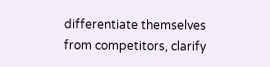differentiate themselves from competitors, clarify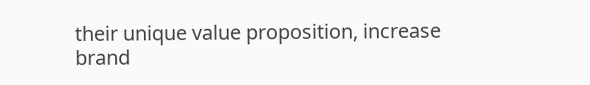their unique value proposition, increase brand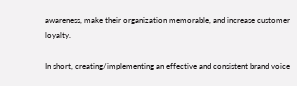awareness, make their organization memorable, and increase customer loyalty.

In short, creating/implementing an effective and consistent brand voice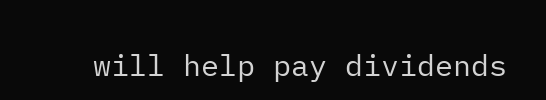will help pay dividends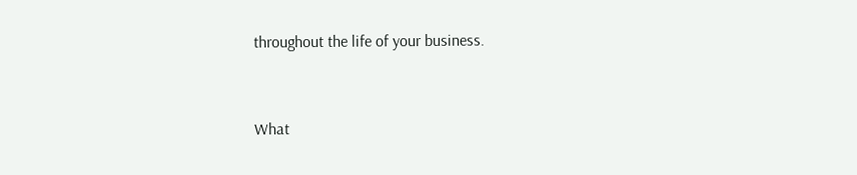throughout the life of your business.


What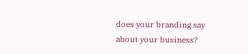does your branding say about your business?